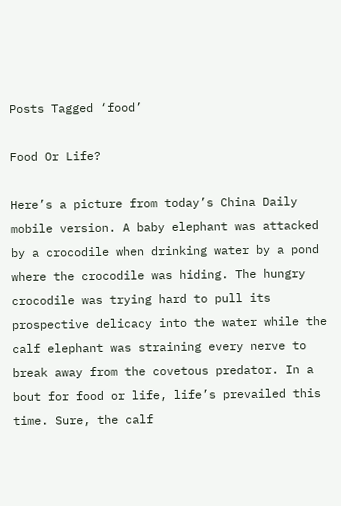Posts Tagged ‘food’

Food Or Life?

Here’s a picture from today’s China Daily mobile version. A baby elephant was attacked by a crocodile when drinking water by a pond where the crocodile was hiding. The hungry crocodile was trying hard to pull its prospective delicacy into the water while the calf elephant was straining every nerve to break away from the covetous predator. In a bout for food or life, life’s prevailed this time. Sure, the calf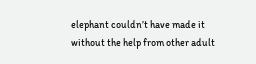elephant couldn’t have made it without the help from other adult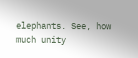elephants. See, how much unity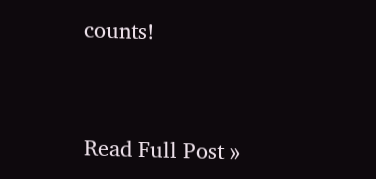counts!


Read Full Post »